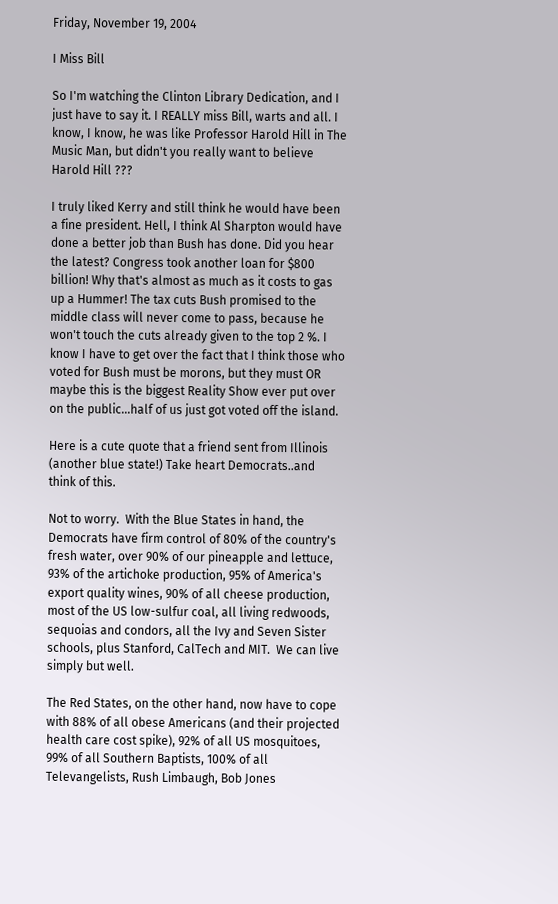Friday, November 19, 2004

I Miss Bill

So I'm watching the Clinton Library Dedication, and I just have to say it. I REALLY miss Bill, warts and all. I know, I know, he was like Professor Harold Hill in The Music Man, but didn't you really want to believe Harold Hill ???

I truly liked Kerry and still think he would have been a fine president. Hell, I think Al Sharpton would have done a better job than Bush has done. Did you hear the latest? Congress took another loan for $800 billion! Why that's almost as much as it costs to gas up a Hummer! The tax cuts Bush promised to the middle class will never come to pass, because he won't touch the cuts already given to the top 2 %. I know I have to get over the fact that I think those who voted for Bush must be morons, but they must OR maybe this is the biggest Reality Show ever put over on the public...half of us just got voted off the island.

Here is a cute quote that a friend sent from Illinois (another blue state!) Take heart Democrats..and think of this.

Not to worry.  With the Blue States in hand, the Democrats have firm control of 80% of the country's fresh water, over 90% of our pineapple and lettuce, 93% of the artichoke production, 95% of America's export quality wines, 90% of all cheese production, most of the US low-sulfur coal, all living redwoods, sequoias and condors, all the Ivy and Seven Sister schools, plus Stanford, CalTech and MIT.  We can live simply but well.

The Red States, on the other hand, now have to cope with 88% of all obese Americans (and their projected health care cost spike), 92% of all US mosquitoes, 99% of all Southern Baptists, 100% of all Televangelists, Rush Limbaugh, Bob Jones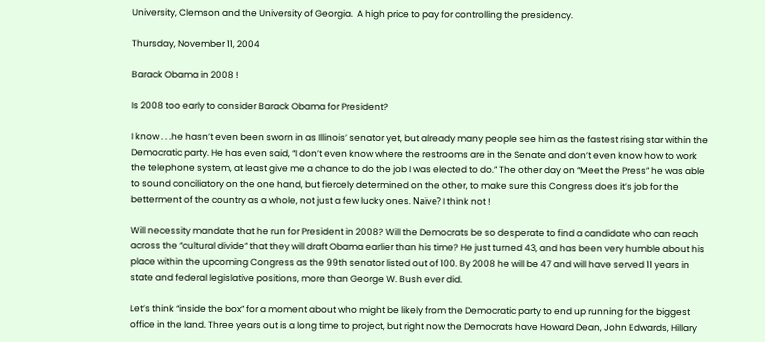University, Clemson and the University of Georgia.  A high price to pay for controlling the presidency.

Thursday, November 11, 2004

Barack Obama in 2008 !

Is 2008 too early to consider Barack Obama for President?

I know . . .he hasn’t even been sworn in as Illinois’ senator yet, but already many people see him as the fastest rising star within the Democratic party. He has even said, “I don’t even know where the restrooms are in the Senate and don’t even know how to work the telephone system, at least give me a chance to do the job I was elected to do.” The other day on “Meet the Press” he was able to sound conciliatory on the one hand, but fiercely determined on the other, to make sure this Congress does it’s job for the betterment of the country as a whole, not just a few lucky ones. Naïve? I think not !

Will necessity mandate that he run for President in 2008? Will the Democrats be so desperate to find a candidate who can reach across the “cultural divide” that they will draft Obama earlier than his time? He just turned 43, and has been very humble about his place within the upcoming Congress as the 99th senator listed out of 100. By 2008 he will be 47 and will have served 11 years in state and federal legislative positions, more than George W. Bush ever did.

Let’s think “inside the box” for a moment about who might be likely from the Democratic party to end up running for the biggest office in the land. Three years out is a long time to project, but right now the Democrats have Howard Dean, John Edwards, Hillary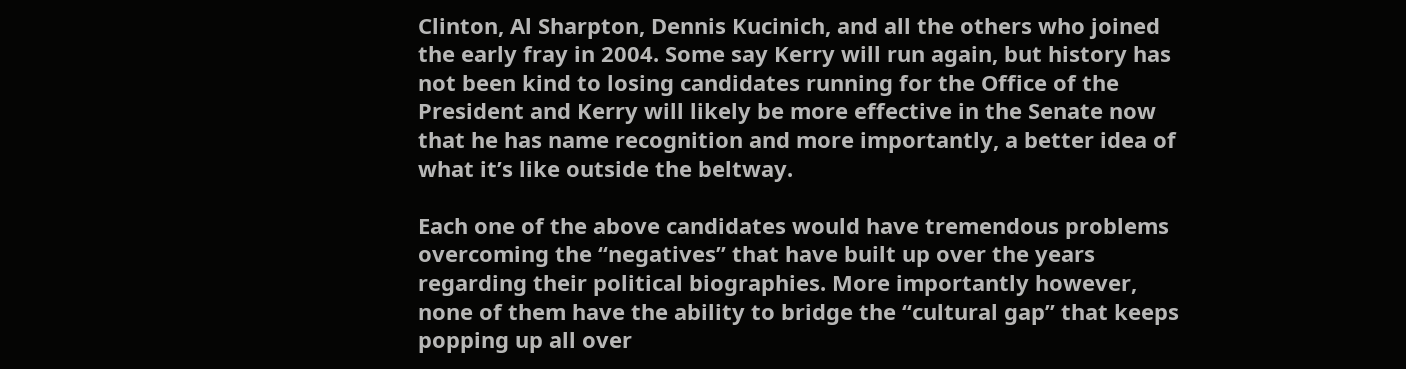Clinton, Al Sharpton, Dennis Kucinich, and all the others who joined the early fray in 2004. Some say Kerry will run again, but history has not been kind to losing candidates running for the Office of the President and Kerry will likely be more effective in the Senate now that he has name recognition and more importantly, a better idea of what it’s like outside the beltway.

Each one of the above candidates would have tremendous problems overcoming the “negatives” that have built up over the years regarding their political biographies. More importantly however, none of them have the ability to bridge the “cultural gap” that keeps popping up all over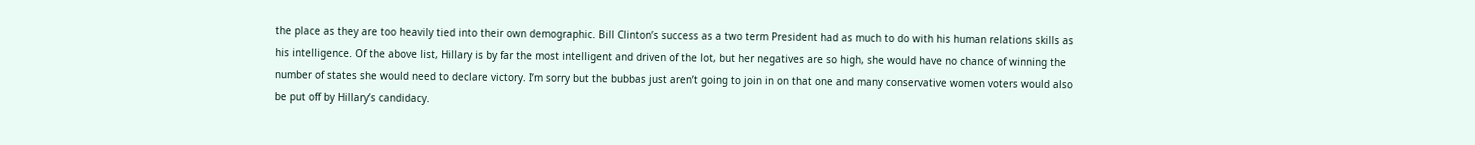the place as they are too heavily tied into their own demographic. Bill Clinton’s success as a two term President had as much to do with his human relations skills as his intelligence. Of the above list, Hillary is by far the most intelligent and driven of the lot, but her negatives are so high, she would have no chance of winning the number of states she would need to declare victory. I’m sorry but the bubbas just aren’t going to join in on that one and many conservative women voters would also be put off by Hillary’s candidacy.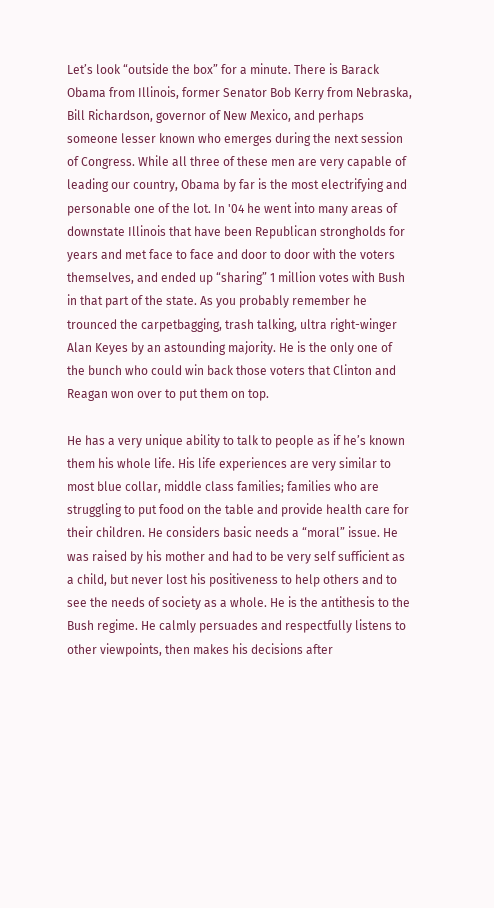Let’s look “outside the box” for a minute. There is Barack Obama from Illinois, former Senator Bob Kerry from Nebraska, Bill Richardson, governor of New Mexico, and perhaps someone lesser known who emerges during the next session of Congress. While all three of these men are very capable of leading our country, Obama by far is the most electrifying and personable one of the lot. In '04 he went into many areas of downstate Illinois that have been Republican strongholds for years and met face to face and door to door with the voters themselves, and ended up “sharing” 1 million votes with Bush in that part of the state. As you probably remember he trounced the carpetbagging, trash talking, ultra right-winger Alan Keyes by an astounding majority. He is the only one of the bunch who could win back those voters that Clinton and Reagan won over to put them on top.

He has a very unique ability to talk to people as if he’s known them his whole life. His life experiences are very similar to most blue collar, middle class families; families who are struggling to put food on the table and provide health care for their children. He considers basic needs a “moral” issue. He was raised by his mother and had to be very self sufficient as a child, but never lost his positiveness to help others and to see the needs of society as a whole. He is the antithesis to the Bush regime. He calmly persuades and respectfully listens to other viewpoints, then makes his decisions after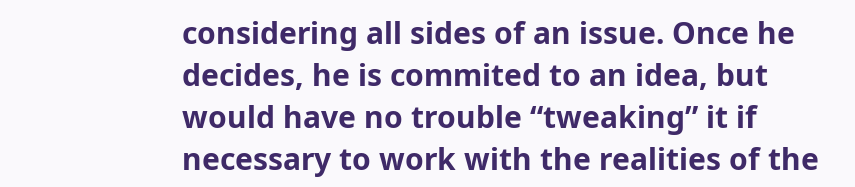considering all sides of an issue. Once he decides, he is commited to an idea, but would have no trouble “tweaking” it if necessary to work with the realities of the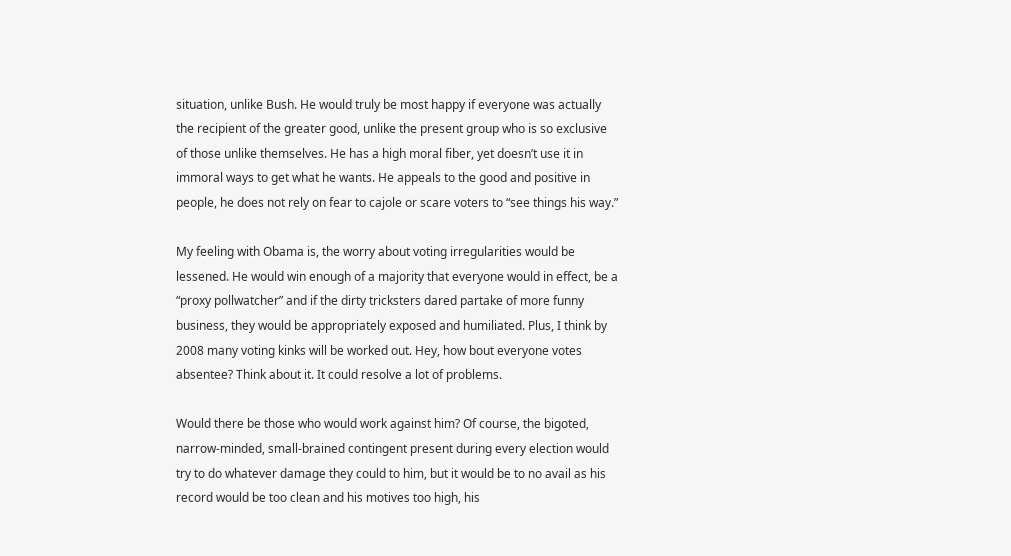situation, unlike Bush. He would truly be most happy if everyone was actually the recipient of the greater good, unlike the present group who is so exclusive of those unlike themselves. He has a high moral fiber, yet doesn’t use it in immoral ways to get what he wants. He appeals to the good and positive in people, he does not rely on fear to cajole or scare voters to “see things his way.”

My feeling with Obama is, the worry about voting irregularities would be lessened. He would win enough of a majority that everyone would in effect, be a “proxy pollwatcher” and if the dirty tricksters dared partake of more funny business, they would be appropriately exposed and humiliated. Plus, I think by 2008 many voting kinks will be worked out. Hey, how bout everyone votes absentee? Think about it. It could resolve a lot of problems.

Would there be those who would work against him? Of course, the bigoted, narrow-minded, small-brained contingent present during every election would try to do whatever damage they could to him, but it would be to no avail as his record would be too clean and his motives too high, his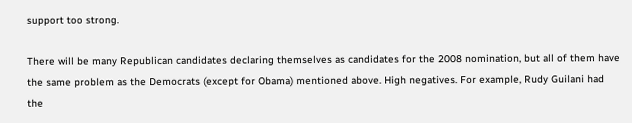support too strong.

There will be many Republican candidates declaring themselves as candidates for the 2008 nomination, but all of them have the same problem as the Democrats (except for Obama) mentioned above. High negatives. For example, Rudy Guilani had the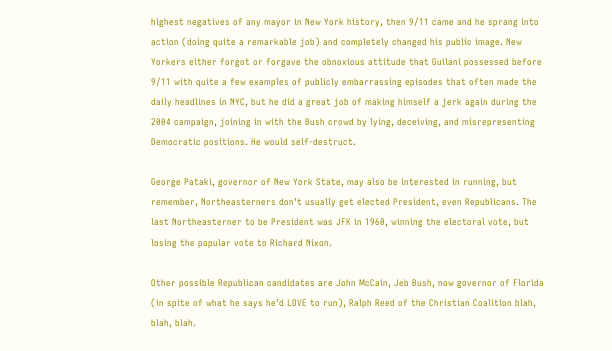highest negatives of any mayor in New York history, then 9/11 came and he sprang into action (doing quite a remarkable job) and completely changed his public image. New Yorkers either forgot or forgave the obnoxious attitude that Guilani possessed before 9/11 with quite a few examples of publicly embarrassing episodes that often made the daily headlines in NYC, but he did a great job of making himself a jerk again during the 2004 campaign, joining in with the Bush crowd by lying, deceiving, and misrepresenting Democratic positions. He would self-destruct.

George Pataki, governor of New York State, may also be interested in running, but remember, Northeasterners don’t usually get elected President, even Republicans. The last Northeasterner to be President was JFK in 1960, winning the electoral vote, but losing the popular vote to Richard Nixon.

Other possible Republican candidates are John McCain, Jeb Bush, now governor of Florida (in spite of what he says he’d LOVE to run), Ralph Reed of the Christian Coalition blah, blah, blah.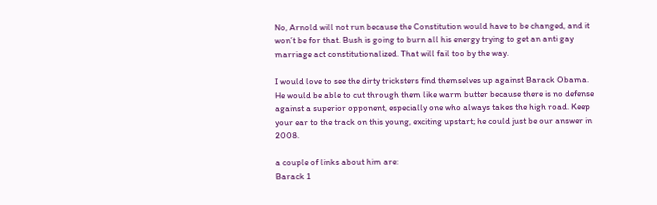No, Arnold will not run because the Constitution would have to be changed, and it won’t be for that. Bush is going to burn all his energy trying to get an anti gay marriage act constitutionalized. That will fail too by the way.

I would love to see the dirty tricksters find themselves up against Barack Obama. He would be able to cut through them like warm butter because there is no defense against a superior opponent, especially one who always takes the high road. Keep your ear to the track on this young, exciting upstart; he could just be our answer in 2008.

a couple of links about him are:
Barack 1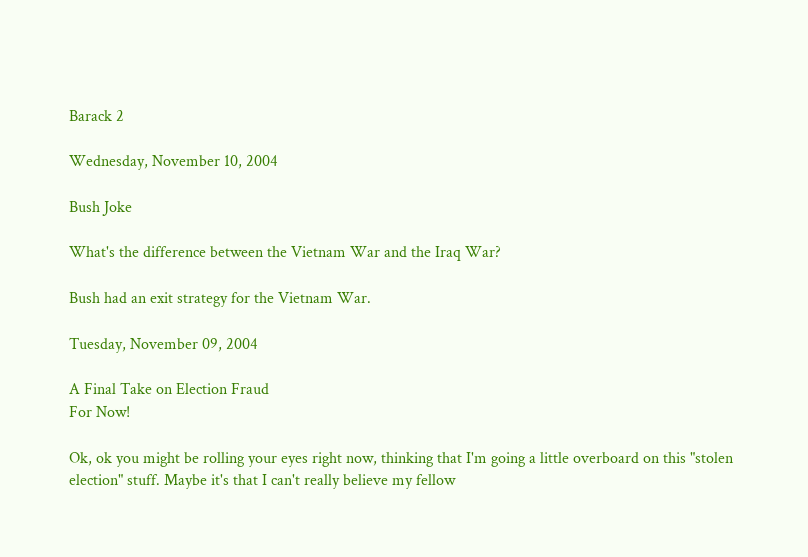Barack 2

Wednesday, November 10, 2004

Bush Joke

What's the difference between the Vietnam War and the Iraq War?

Bush had an exit strategy for the Vietnam War.

Tuesday, November 09, 2004

A Final Take on Election Fraud
For Now!

Ok, ok you might be rolling your eyes right now, thinking that I'm going a little overboard on this "stolen election" stuff. Maybe it's that I can't really believe my fellow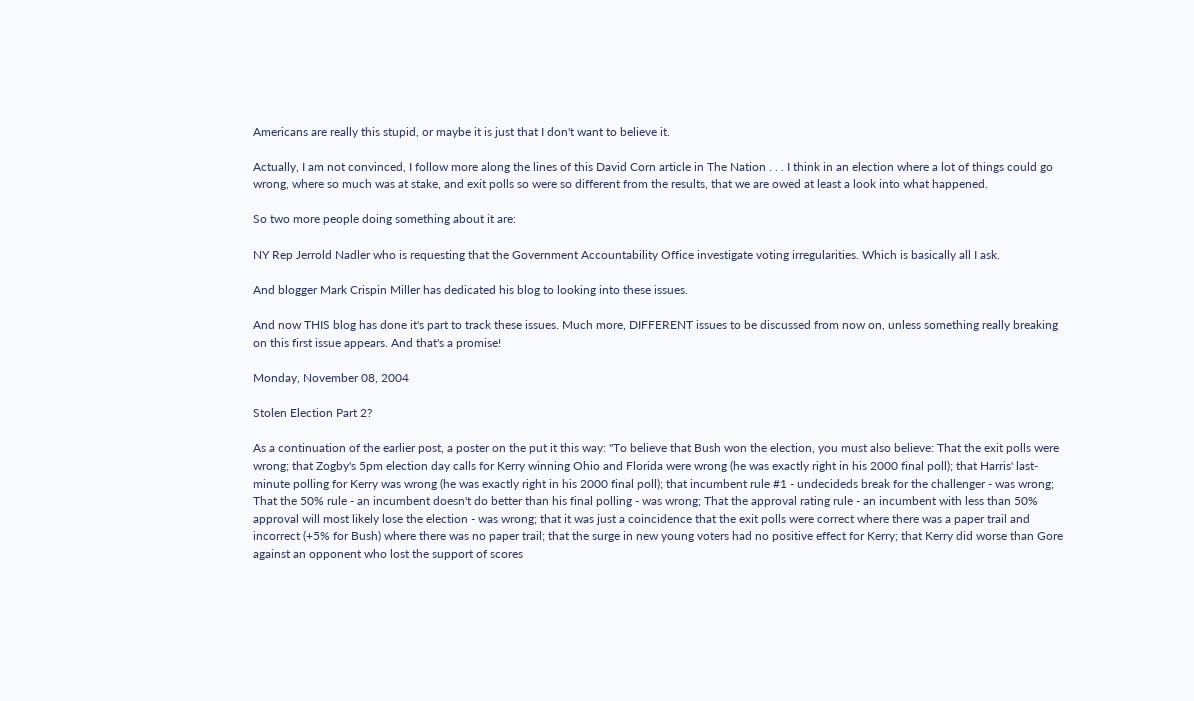Americans are really this stupid, or maybe it is just that I don't want to believe it.

Actually, I am not convinced, I follow more along the lines of this David Corn article in The Nation . . . I think in an election where a lot of things could go wrong, where so much was at stake, and exit polls so were so different from the results, that we are owed at least a look into what happened.

So two more people doing something about it are:

NY Rep Jerrold Nadler who is requesting that the Government Accountability Office investigate voting irregularities. Which is basically all I ask.

And blogger Mark Crispin Miller has dedicated his blog to looking into these issues.

And now THIS blog has done it's part to track these issues. Much more, DIFFERENT issues to be discussed from now on, unless something really breaking on this first issue appears. And that's a promise!

Monday, November 08, 2004

Stolen Election Part 2?

As a continuation of the earlier post, a poster on the put it this way: "To believe that Bush won the election, you must also believe: That the exit polls were wrong; that Zogby's 5pm election day calls for Kerry winning Ohio and Florida were wrong (he was exactly right in his 2000 final poll); that Harris' last-minute polling for Kerry was wrong (he was exactly right in his 2000 final poll); that incumbent rule #1 - undecideds break for the challenger - was wrong; That the 50% rule - an incumbent doesn't do better than his final polling - was wrong; That the approval rating rule - an incumbent with less than 50% approval will most likely lose the election - was wrong; that it was just a coincidence that the exit polls were correct where there was a paper trail and incorrect (+5% for Bush) where there was no paper trail; that the surge in new young voters had no positive effect for Kerry; that Kerry did worse than Gore against an opponent who lost the support of scores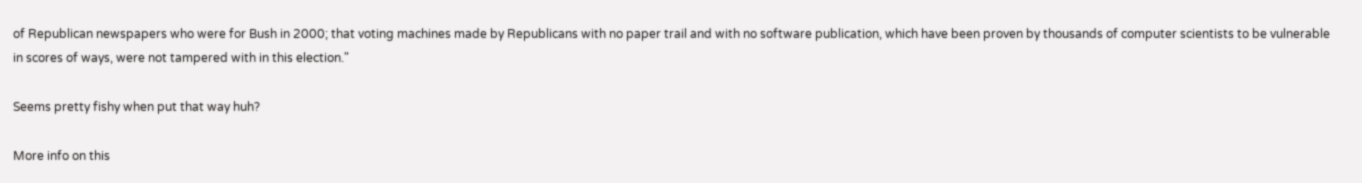of Republican newspapers who were for Bush in 2000; that voting machines made by Republicans with no paper trail and with no software publication, which have been proven by thousands of computer scientists to be vulnerable in scores of ways, were not tampered with in this election."

Seems pretty fishy when put that way huh?

More info on this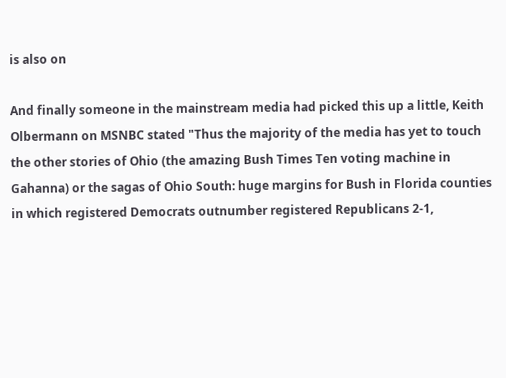is also on

And finally someone in the mainstream media had picked this up a little, Keith Olbermann on MSNBC stated "Thus the majority of the media has yet to touch the other stories of Ohio (the amazing Bush Times Ten voting machine in Gahanna) or the sagas of Ohio South: huge margins for Bush in Florida counties in which registered Democrats outnumber registered Republicans 2-1,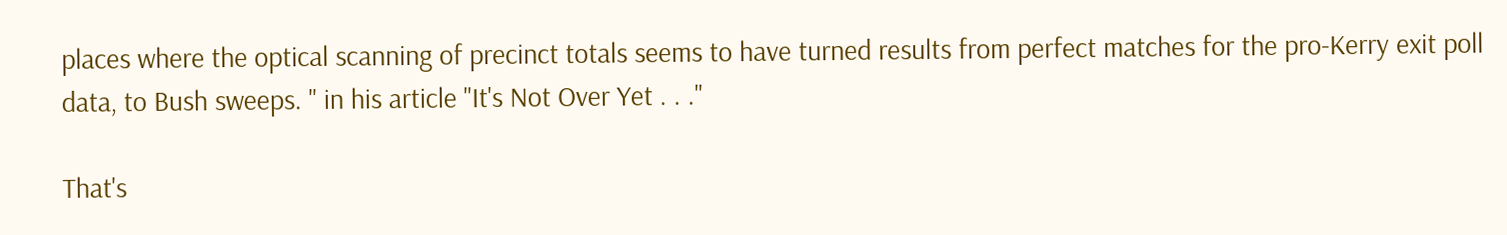places where the optical scanning of precinct totals seems to have turned results from perfect matches for the pro-Kerry exit poll data, to Bush sweeps. " in his article "It's Not Over Yet . . ."

That's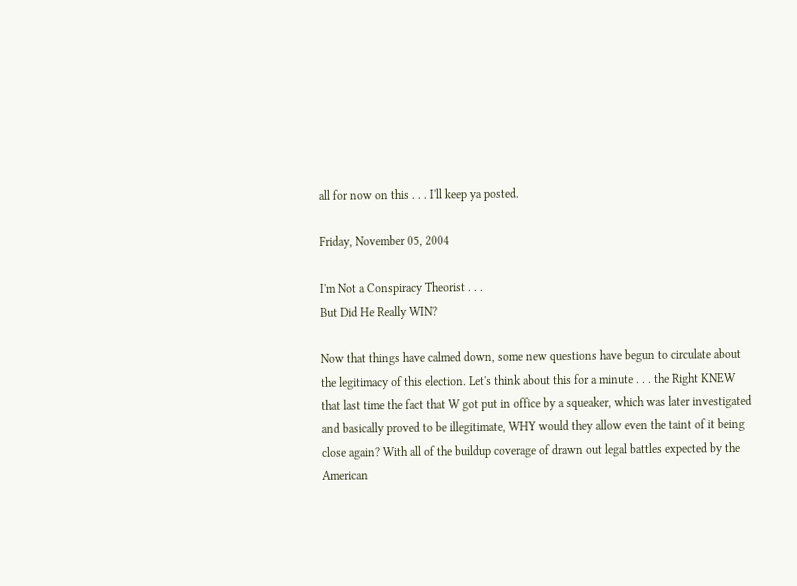all for now on this . . . I'll keep ya posted.

Friday, November 05, 2004

I'm Not a Conspiracy Theorist . . .
But Did He Really WIN?

Now that things have calmed down, some new questions have begun to circulate about the legitimacy of this election. Let's think about this for a minute . . . the Right KNEW that last time the fact that W got put in office by a squeaker, which was later investigated and basically proved to be illegitimate, WHY would they allow even the taint of it being close again? With all of the buildup coverage of drawn out legal battles expected by the American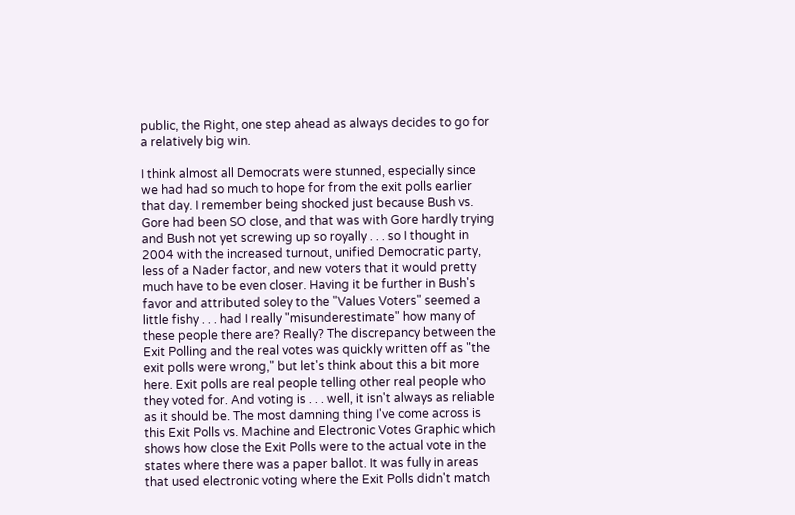public, the Right, one step ahead as always decides to go for a relatively big win.

I think almost all Democrats were stunned, especially since we had had so much to hope for from the exit polls earlier that day. I remember being shocked just because Bush vs. Gore had been SO close, and that was with Gore hardly trying and Bush not yet screwing up so royally . . . so I thought in 2004 with the increased turnout, unified Democratic party, less of a Nader factor, and new voters that it would pretty much have to be even closer. Having it be further in Bush's favor and attributed soley to the "Values Voters" seemed a little fishy . . . had I really "misunderestimate" how many of these people there are? Really? The discrepancy between the Exit Polling and the real votes was quickly written off as "the exit polls were wrong," but let's think about this a bit more here. Exit polls are real people telling other real people who they voted for. And voting is . . . well, it isn't always as reliable as it should be. The most damning thing I've come across is this Exit Polls vs. Machine and Electronic Votes Graphic which shows how close the Exit Polls were to the actual vote in the states where there was a paper ballot. It was fully in areas that used electronic voting where the Exit Polls didn't match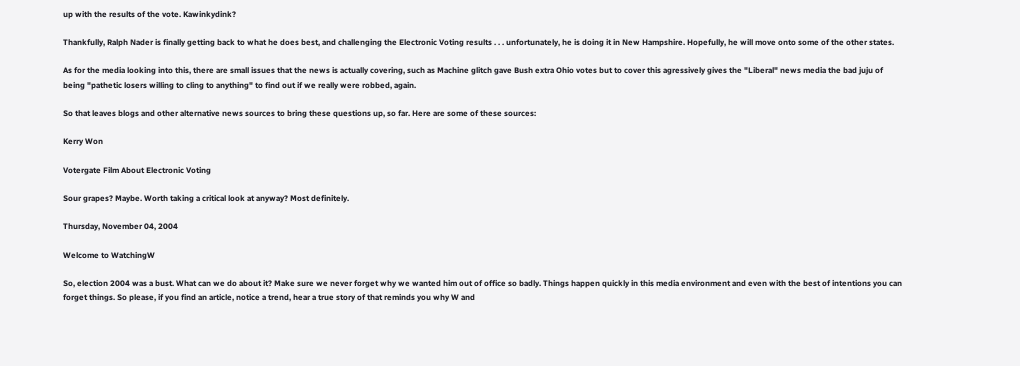up with the results of the vote. Kawinkydink?

Thankfully, Ralph Nader is finally getting back to what he does best, and challenging the Electronic Voting results . . . unfortunately, he is doing it in New Hampshire. Hopefully, he will move onto some of the other states.

As for the media looking into this, there are small issues that the news is actually covering, such as Machine glitch gave Bush extra Ohio votes but to cover this agressively gives the "Liberal" news media the bad juju of being "pathetic losers willing to cling to anything" to find out if we really were robbed, again.

So that leaves blogs and other alternative news sources to bring these questions up, so far. Here are some of these sources:

Kerry Won

Votergate Film About Electronic Voting

Sour grapes? Maybe. Worth taking a critical look at anyway? Most definitely.

Thursday, November 04, 2004

Welcome to WatchingW

So, election 2004 was a bust. What can we do about it? Make sure we never forget why we wanted him out of office so badly. Things happen quickly in this media environment and even with the best of intentions you can forget things. So please, if you find an article, notice a trend, hear a true story of that reminds you why W and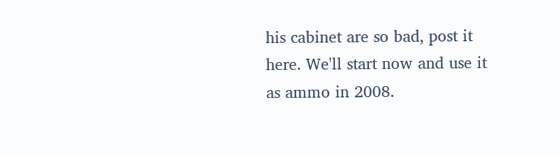his cabinet are so bad, post it here. We'll start now and use it as ammo in 2008.